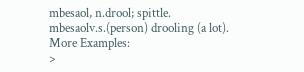mbesaol, n.drool; spittle.
mbesaolv.s.(person) drooling (a lot).
More Examples:
>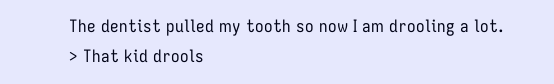The dentist pulled my tooth so now I am drooling a lot.
> That kid drools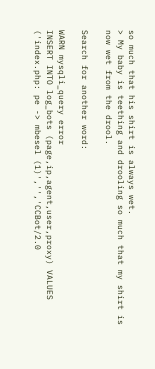so much that his shirt is always wet.
> My baby is teething and drooling so much that my shirt is now wet from the drool.

Search for another word:

WARN mysqli_query error
INSERT INTO log_bots (page,ip,agent,user,proxy) VALUES ('index.php: pe -> mbesel (1)','','CCBot/2.0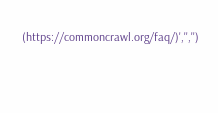(https://commoncrawl.org/faq/)','','')